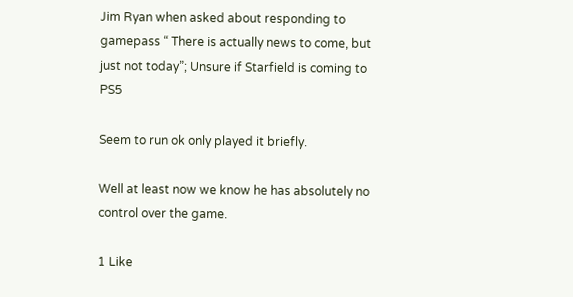Jim Ryan when asked about responding to gamepass “ There is actually news to come, but just not today”; Unsure if Starfield is coming to PS5

Seem to run ok only played it briefly.

Well at least now we know he has absolutely no control over the game.

1 Like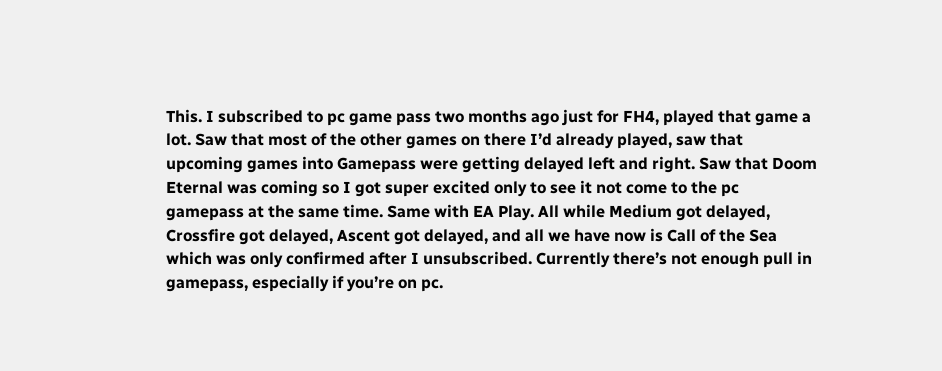This. I subscribed to pc game pass two months ago just for FH4, played that game a lot. Saw that most of the other games on there I’d already played, saw that upcoming games into Gamepass were getting delayed left and right. Saw that Doom Eternal was coming so I got super excited only to see it not come to the pc gamepass at the same time. Same with EA Play. All while Medium got delayed, Crossfire got delayed, Ascent got delayed, and all we have now is Call of the Sea which was only confirmed after I unsubscribed. Currently there’s not enough pull in gamepass, especially if you’re on pc.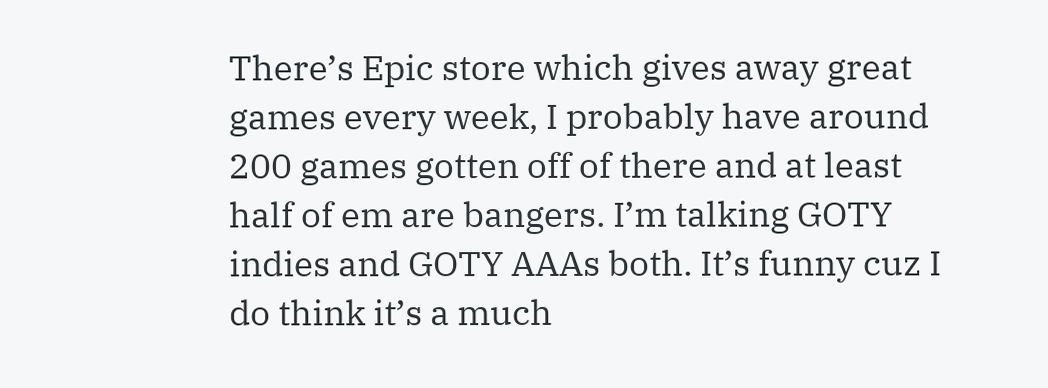There’s Epic store which gives away great games every week, I probably have around 200 games gotten off of there and at least half of em are bangers. I’m talking GOTY indies and GOTY AAAs both. It’s funny cuz I do think it’s a much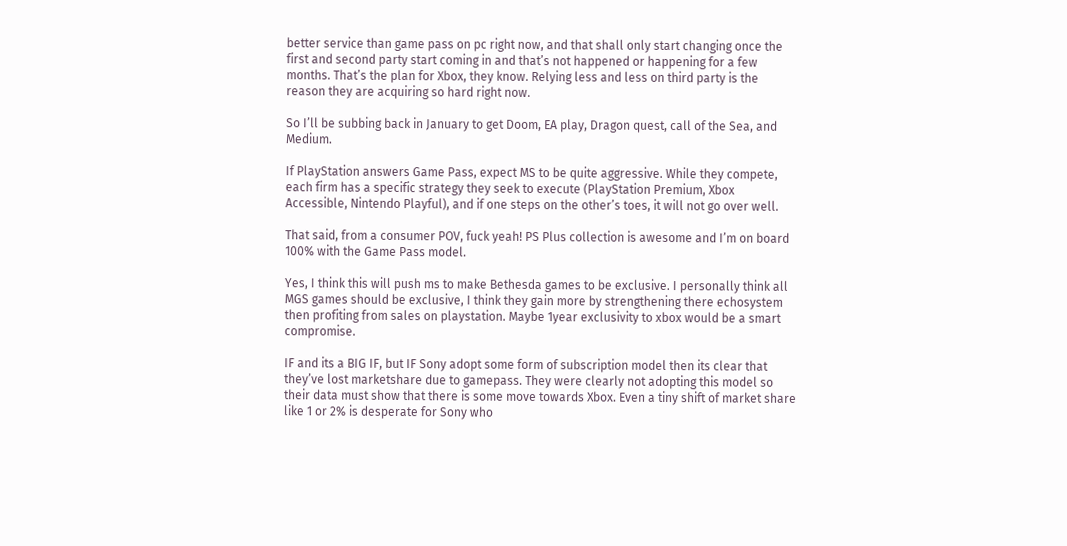better service than game pass on pc right now, and that shall only start changing once the first and second party start coming in and that’s not happened or happening for a few months. That’s the plan for Xbox, they know. Relying less and less on third party is the reason they are acquiring so hard right now.

So I’ll be subbing back in January to get Doom, EA play, Dragon quest, call of the Sea, and Medium.

If PlayStation answers Game Pass, expect MS to be quite aggressive. While they compete, each firm has a specific strategy they seek to execute (PlayStation Premium, Xbox Accessible, Nintendo Playful), and if one steps on the other’s toes, it will not go over well.

That said, from a consumer POV, fuck yeah! PS Plus collection is awesome and I’m on board 100% with the Game Pass model.

Yes, I think this will push ms to make Bethesda games to be exclusive. I personally think all MGS games should be exclusive, I think they gain more by strengthening there echosystem then profiting from sales on playstation. Maybe 1year exclusivity to xbox would be a smart compromise.

IF and its a BIG IF, but IF Sony adopt some form of subscription model then its clear that they’ve lost marketshare due to gamepass. They were clearly not adopting this model so their data must show that there is some move towards Xbox. Even a tiny shift of market share like 1 or 2% is desperate for Sony who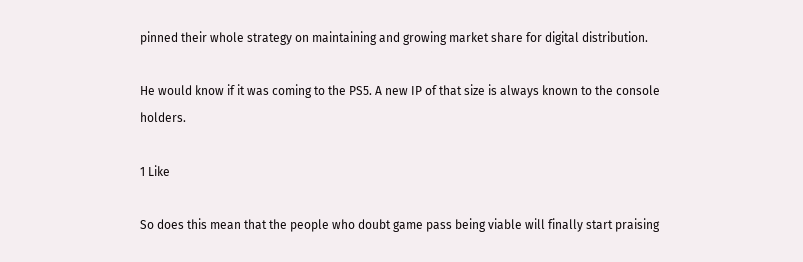pinned their whole strategy on maintaining and growing market share for digital distribution.

He would know if it was coming to the PS5. A new IP of that size is always known to the console holders.

1 Like

So does this mean that the people who doubt game pass being viable will finally start praising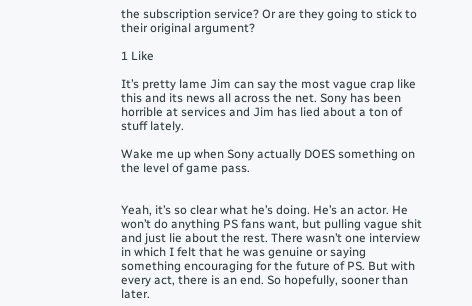the subscription service? Or are they going to stick to their original argument?

1 Like

It’s pretty lame Jim can say the most vague crap like this and its news all across the net. Sony has been horrible at services and Jim has lied about a ton of stuff lately.

Wake me up when Sony actually DOES something on the level of game pass.


Yeah, it’s so clear what he’s doing. He’s an actor. He won’t do anything PS fans want, but pulling vague shit and just lie about the rest. There wasn’t one interview in which I felt that he was genuine or saying something encouraging for the future of PS. But with every act, there is an end. So hopefully, sooner than later.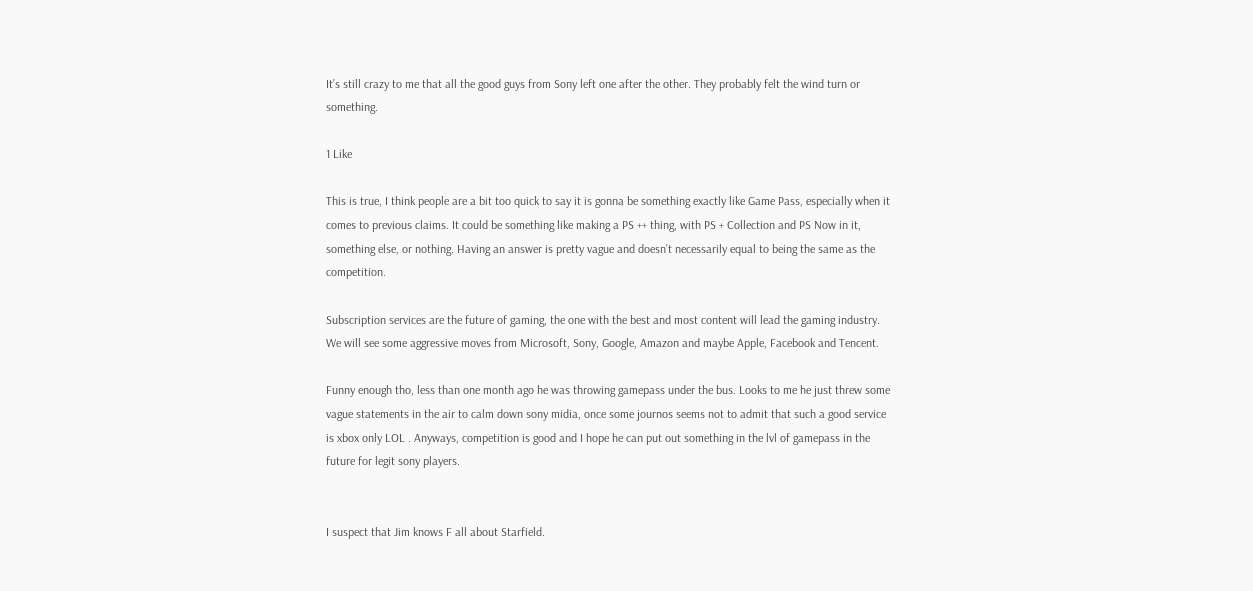It’s still crazy to me that all the good guys from Sony left one after the other. They probably felt the wind turn or something.

1 Like

This is true, I think people are a bit too quick to say it is gonna be something exactly like Game Pass, especially when it comes to previous claims. It could be something like making a PS ++ thing, with PS + Collection and PS Now in it, something else, or nothing. Having an answer is pretty vague and doesn’t necessarily equal to being the same as the competition.

Subscription services are the future of gaming, the one with the best and most content will lead the gaming industry. We will see some aggressive moves from Microsoft, Sony, Google, Amazon and maybe Apple, Facebook and Tencent.

Funny enough tho, less than one month ago he was throwing gamepass under the bus. Looks to me he just threw some vague statements in the air to calm down sony midia, once some journos seems not to admit that such a good service is xbox only LOL . Anyways, competition is good and I hope he can put out something in the lvl of gamepass in the future for legit sony players.


I suspect that Jim knows F all about Starfield.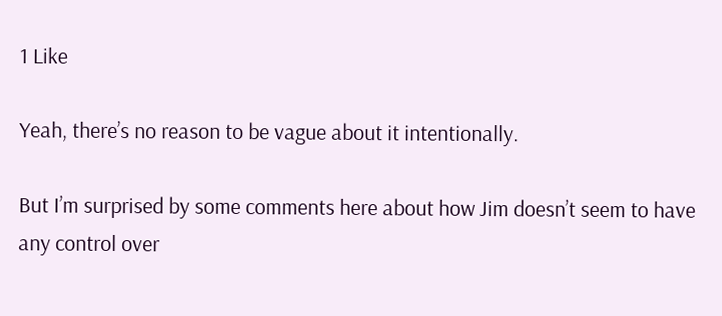1 Like

Yeah, there’s no reason to be vague about it intentionally.

But I’m surprised by some comments here about how Jim doesn’t seem to have any control over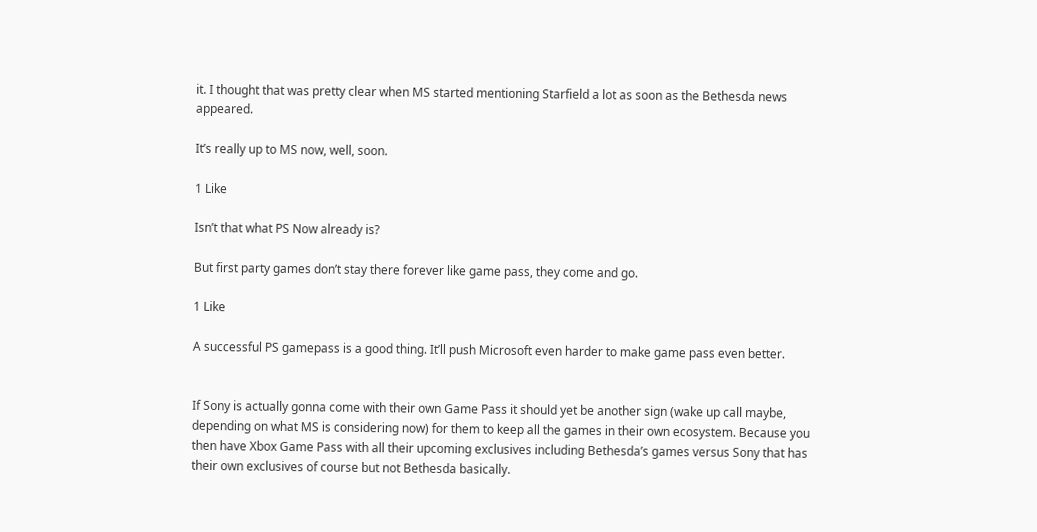it. I thought that was pretty clear when MS started mentioning Starfield a lot as soon as the Bethesda news appeared.

It’s really up to MS now, well, soon.

1 Like

Isn’t that what PS Now already is?

But first party games don’t stay there forever like game pass, they come and go.

1 Like

A successful PS gamepass is a good thing. It’ll push Microsoft even harder to make game pass even better.


If Sony is actually gonna come with their own Game Pass it should yet be another sign (wake up call maybe, depending on what MS is considering now) for them to keep all the games in their own ecosystem. Because you then have Xbox Game Pass with all their upcoming exclusives including Bethesda’s games versus Sony that has their own exclusives of course but not Bethesda basically.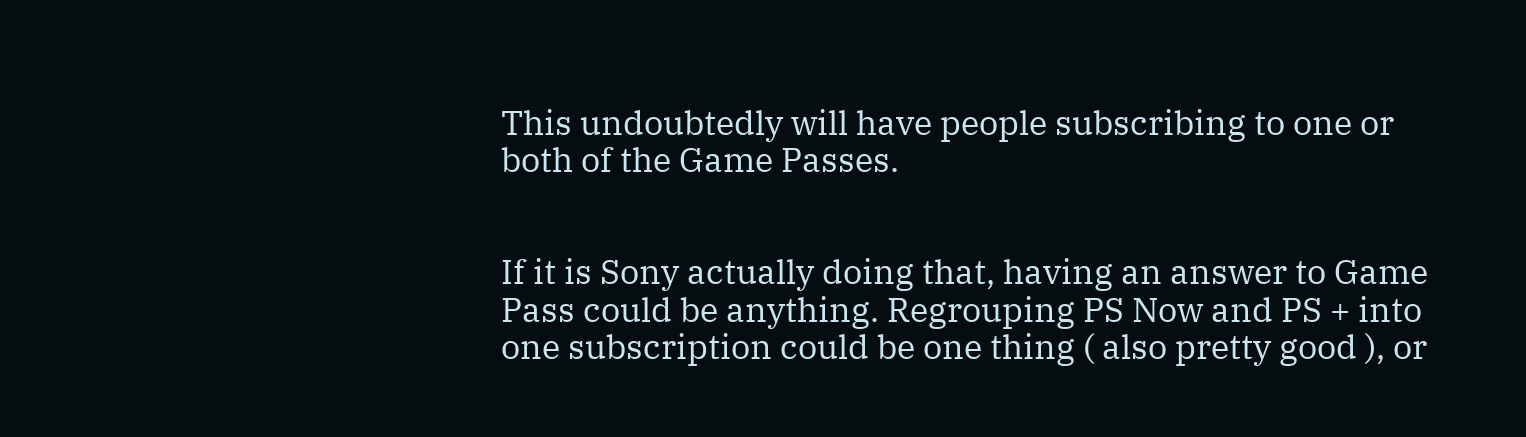This undoubtedly will have people subscribing to one or both of the Game Passes.


If it is Sony actually doing that, having an answer to Game Pass could be anything. Regrouping PS Now and PS + into one subscription could be one thing ( also pretty good ), or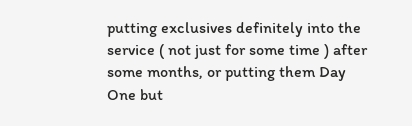putting exclusives definitely into the service ( not just for some time ) after some months, or putting them Day One but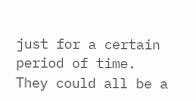just for a certain period of time. They could all be a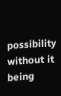possibility without it being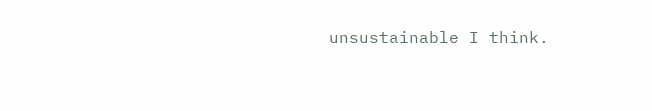unsustainable I think.